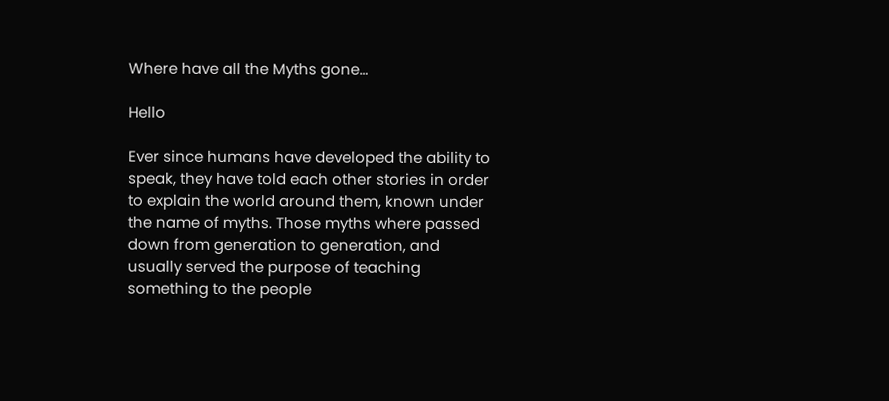Where have all the Myths gone…

Hello

Ever since humans have developed the ability to speak, they have told each other stories in order to explain the world around them, known under the name of myths. Those myths where passed down from generation to generation, and usually served the purpose of teaching something to the people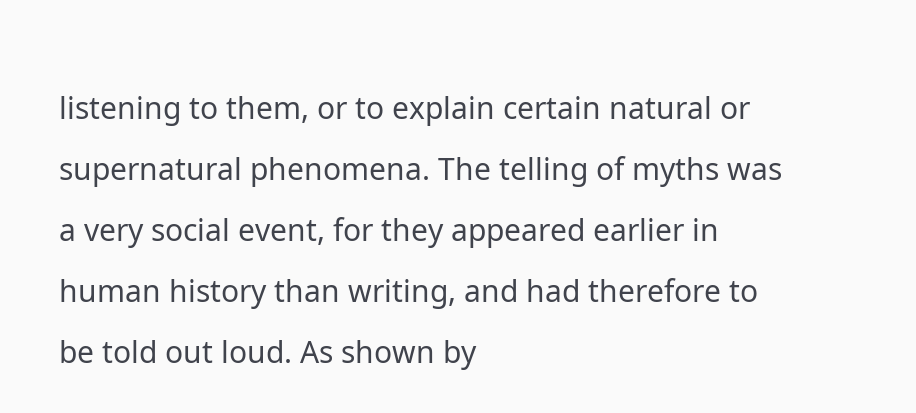listening to them, or to explain certain natural or supernatural phenomena. The telling of myths was a very social event, for they appeared earlier in human history than writing, and had therefore to be told out loud. As shown by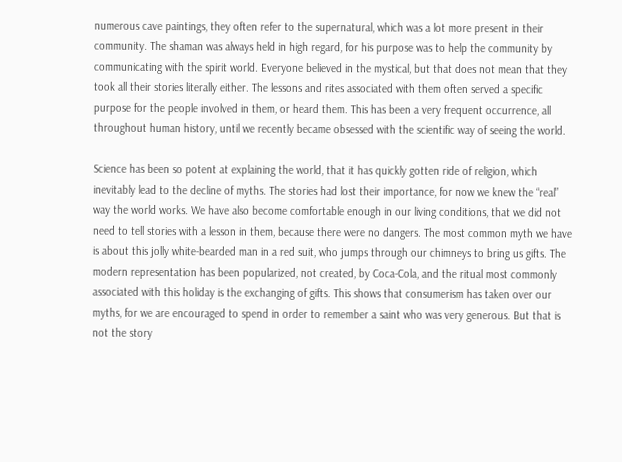numerous cave paintings, they often refer to the supernatural, which was a lot more present in their community. The shaman was always held in high regard, for his purpose was to help the community by communicating with the spirit world. Everyone believed in the mystical, but that does not mean that they took all their stories literally either. The lessons and rites associated with them often served a specific purpose for the people involved in them, or heard them. This has been a very frequent occurrence, all throughout human history, until we recently became obsessed with the scientific way of seeing the world.

Science has been so potent at explaining the world, that it has quickly gotten ride of religion, which inevitably lead to the decline of myths. The stories had lost their importance, for now we knew the “real” way the world works. We have also become comfortable enough in our living conditions, that we did not need to tell stories with a lesson in them, because there were no dangers. The most common myth we have is about this jolly white-bearded man in a red suit, who jumps through our chimneys to bring us gifts. The modern representation has been popularized, not created, by Coca-Cola, and the ritual most commonly associated with this holiday is the exchanging of gifts. This shows that consumerism has taken over our myths, for we are encouraged to spend in order to remember a saint who was very generous. But that is not the story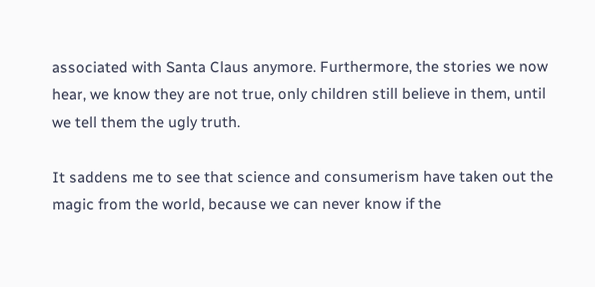associated with Santa Claus anymore. Furthermore, the stories we now hear, we know they are not true, only children still believe in them, until we tell them the ugly truth.

It saddens me to see that science and consumerism have taken out the magic from the world, because we can never know if the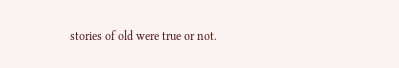stories of old were true or not.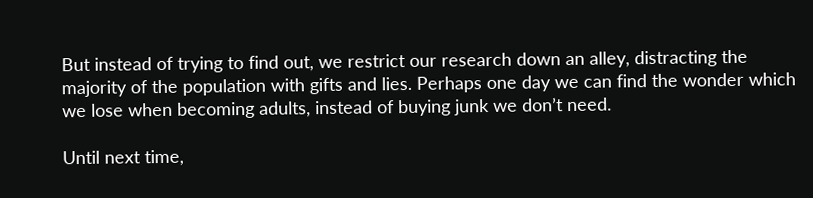But instead of trying to find out, we restrict our research down an alley, distracting the majority of the population with gifts and lies. Perhaps one day we can find the wonder which we lose when becoming adults, instead of buying junk we don’t need.

Until next time,